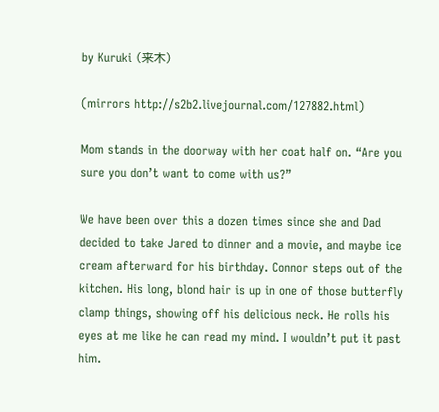by Kuruki (来木)

(mirrors http://s2b2.livejournal.com/127882.html)

Mom stands in the doorway with her coat half on. “Are you sure you don’t want to come with us?”

We have been over this a dozen times since she and Dad decided to take Jared to dinner and a movie, and maybe ice cream afterward for his birthday. Connor steps out of the kitchen. His long, blond hair is up in one of those butterfly clamp things, showing off his delicious neck. He rolls his eyes at me like he can read my mind. I wouldn’t put it past him.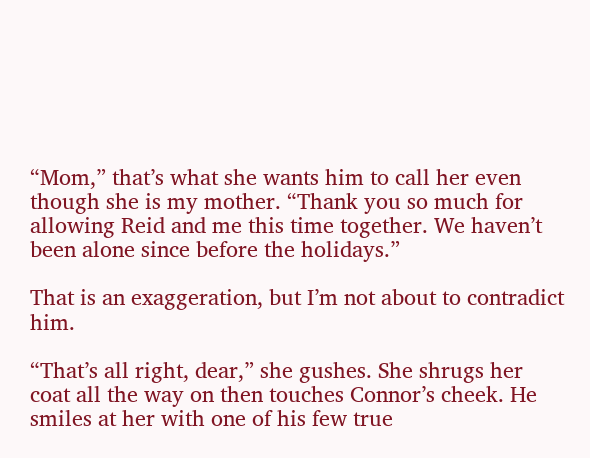“Mom,” that’s what she wants him to call her even though she is my mother. “Thank you so much for allowing Reid and me this time together. We haven’t been alone since before the holidays.”

That is an exaggeration, but I’m not about to contradict him.

“That’s all right, dear,” she gushes. She shrugs her coat all the way on then touches Connor’s cheek. He smiles at her with one of his few true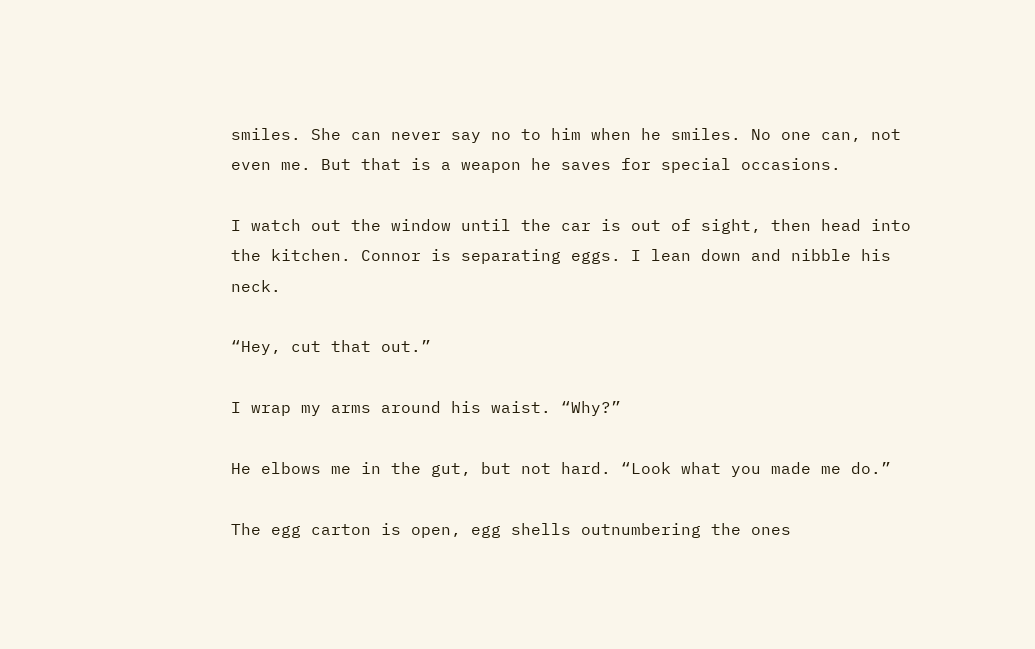smiles. She can never say no to him when he smiles. No one can, not even me. But that is a weapon he saves for special occasions.

I watch out the window until the car is out of sight, then head into the kitchen. Connor is separating eggs. I lean down and nibble his neck.

“Hey, cut that out.”

I wrap my arms around his waist. “Why?”

He elbows me in the gut, but not hard. “Look what you made me do.”

The egg carton is open, egg shells outnumbering the ones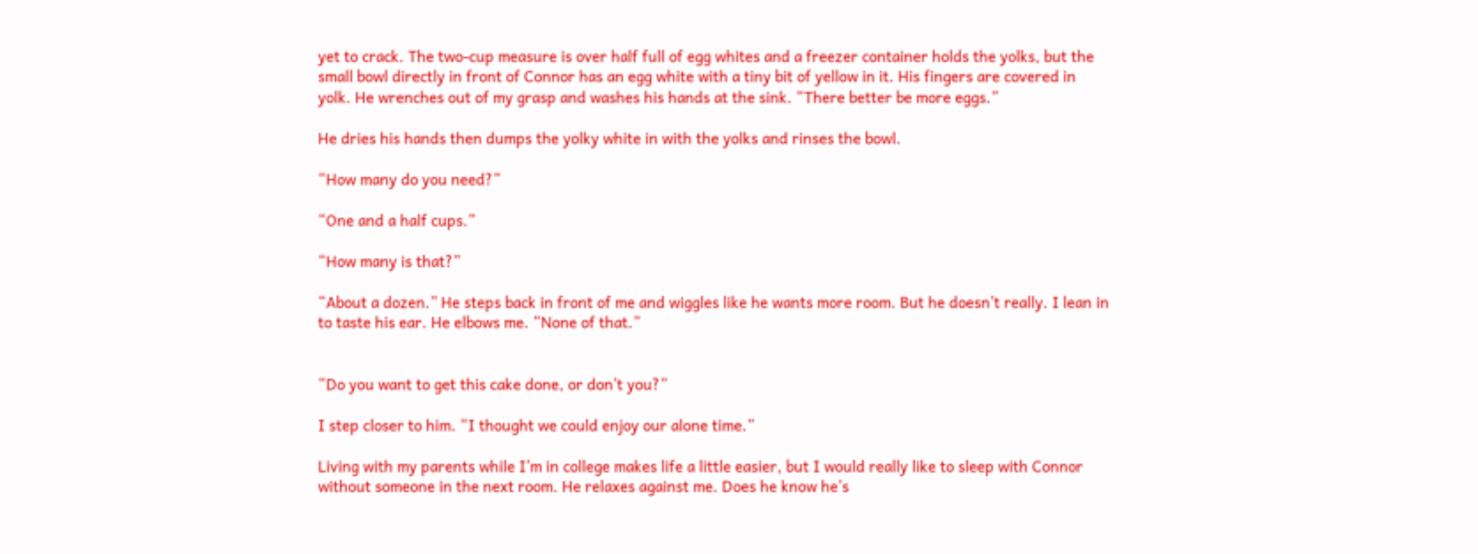yet to crack. The two-cup measure is over half full of egg whites and a freezer container holds the yolks, but the small bowl directly in front of Connor has an egg white with a tiny bit of yellow in it. His fingers are covered in yolk. He wrenches out of my grasp and washes his hands at the sink. “There better be more eggs.”

He dries his hands then dumps the yolky white in with the yolks and rinses the bowl.

“How many do you need?”

“One and a half cups.”

“How many is that?”

“About a dozen.” He steps back in front of me and wiggles like he wants more room. But he doesn’t really. I lean in to taste his ear. He elbows me. “None of that.”


“Do you want to get this cake done, or don’t you?”

I step closer to him. “I thought we could enjoy our alone time.”

Living with my parents while I’m in college makes life a little easier, but I would really like to sleep with Connor without someone in the next room. He relaxes against me. Does he know he’s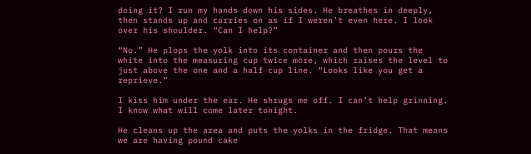doing it? I run my hands down his sides. He breathes in deeply, then stands up and carries on as if I weren’t even here. I look over his shoulder. “Can I help?”

“No.” He plops the yolk into its container and then pours the white into the measuring cup twice more, which raises the level to just above the one and a half cup line. “Looks like you get a reprieve.”

I kiss him under the ear. He shrugs me off. I can’t help grinning. I know what will come later tonight.

He cleans up the area and puts the yolks in the fridge. That means we are having pound cake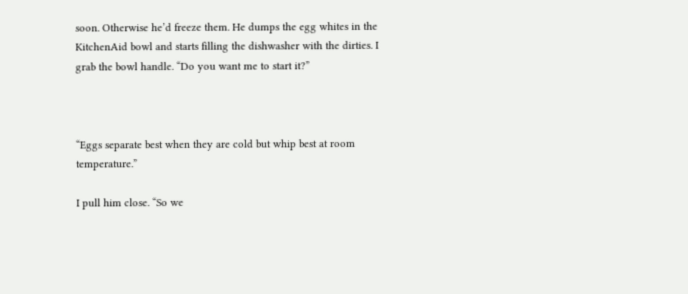soon. Otherwise he’d freeze them. He dumps the egg whites in the KitchenAid bowl and starts filling the dishwasher with the dirties. I grab the bowl handle. “Do you want me to start it?”



“Eggs separate best when they are cold but whip best at room temperature.”

I pull him close. “So we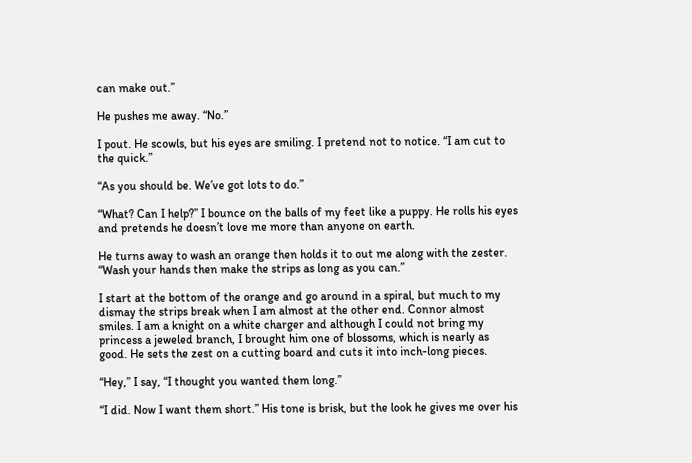can make out.”

He pushes me away. “No.”

I pout. He scowls, but his eyes are smiling. I pretend not to notice. “I am cut to the quick.”

“As you should be. We’ve got lots to do.”

“What? Can I help?” I bounce on the balls of my feet like a puppy. He rolls his eyes and pretends he doesn’t love me more than anyone on earth.

He turns away to wash an orange then holds it to out me along with the zester. “Wash your hands then make the strips as long as you can.”

I start at the bottom of the orange and go around in a spiral, but much to my dismay the strips break when I am almost at the other end. Connor almost smiles. I am a knight on a white charger and although I could not bring my princess a jeweled branch, I brought him one of blossoms, which is nearly as good. He sets the zest on a cutting board and cuts it into inch-long pieces.

“Hey,” I say, “I thought you wanted them long.”

“I did. Now I want them short.” His tone is brisk, but the look he gives me over his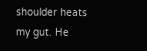shoulder heats my gut. He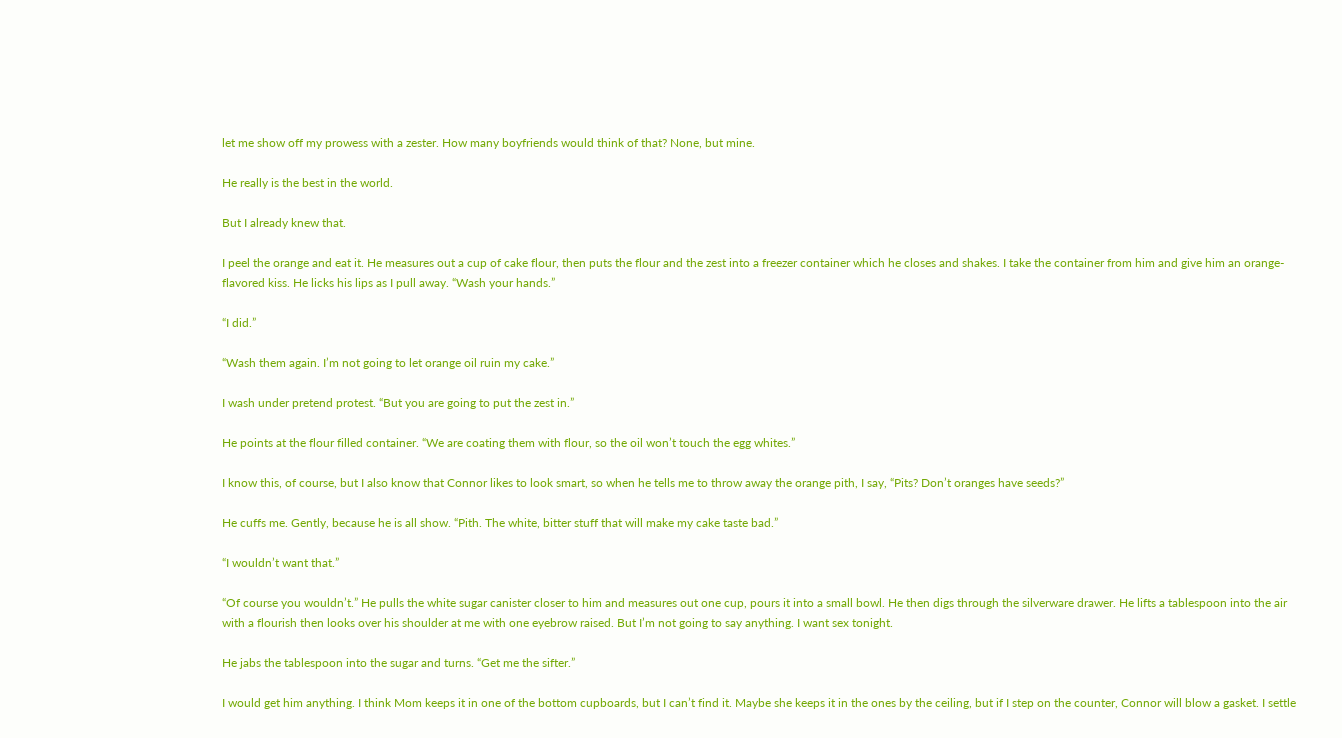let me show off my prowess with a zester. How many boyfriends would think of that? None, but mine.

He really is the best in the world.

But I already knew that.

I peel the orange and eat it. He measures out a cup of cake flour, then puts the flour and the zest into a freezer container which he closes and shakes. I take the container from him and give him an orange-flavored kiss. He licks his lips as I pull away. “Wash your hands.”

“I did.”

“Wash them again. I’m not going to let orange oil ruin my cake.”

I wash under pretend protest. “But you are going to put the zest in.”

He points at the flour filled container. “We are coating them with flour, so the oil won’t touch the egg whites.”

I know this, of course, but I also know that Connor likes to look smart, so when he tells me to throw away the orange pith, I say, “Pits? Don’t oranges have seeds?”

He cuffs me. Gently, because he is all show. “Pith. The white, bitter stuff that will make my cake taste bad.”

“I wouldn’t want that.”

“Of course you wouldn’t.” He pulls the white sugar canister closer to him and measures out one cup, pours it into a small bowl. He then digs through the silverware drawer. He lifts a tablespoon into the air with a flourish then looks over his shoulder at me with one eyebrow raised. But I’m not going to say anything. I want sex tonight.

He jabs the tablespoon into the sugar and turns. “Get me the sifter.”

I would get him anything. I think Mom keeps it in one of the bottom cupboards, but I can’t find it. Maybe she keeps it in the ones by the ceiling, but if I step on the counter, Connor will blow a gasket. I settle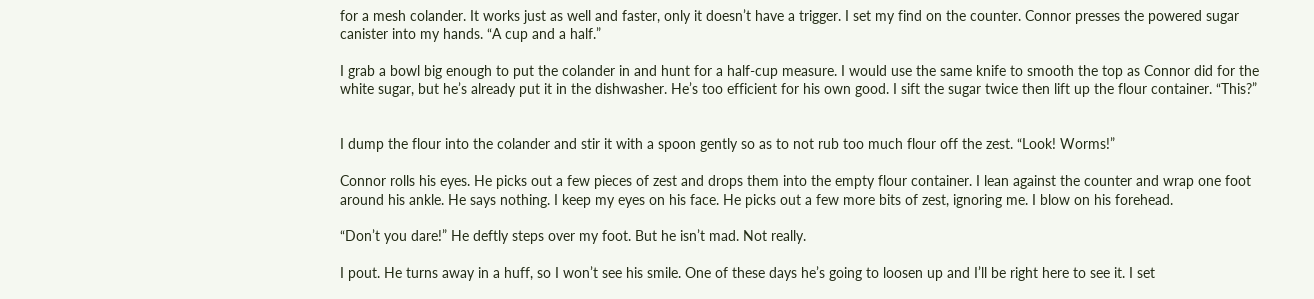for a mesh colander. It works just as well and faster, only it doesn’t have a trigger. I set my find on the counter. Connor presses the powered sugar canister into my hands. “A cup and a half.”

I grab a bowl big enough to put the colander in and hunt for a half-cup measure. I would use the same knife to smooth the top as Connor did for the white sugar, but he’s already put it in the dishwasher. He’s too efficient for his own good. I sift the sugar twice then lift up the flour container. “This?”


I dump the flour into the colander and stir it with a spoon gently so as to not rub too much flour off the zest. “Look! Worms!”

Connor rolls his eyes. He picks out a few pieces of zest and drops them into the empty flour container. I lean against the counter and wrap one foot around his ankle. He says nothing. I keep my eyes on his face. He picks out a few more bits of zest, ignoring me. I blow on his forehead.

“Don’t you dare!” He deftly steps over my foot. But he isn’t mad. Not really.

I pout. He turns away in a huff, so I won’t see his smile. One of these days he’s going to loosen up and I’ll be right here to see it. I set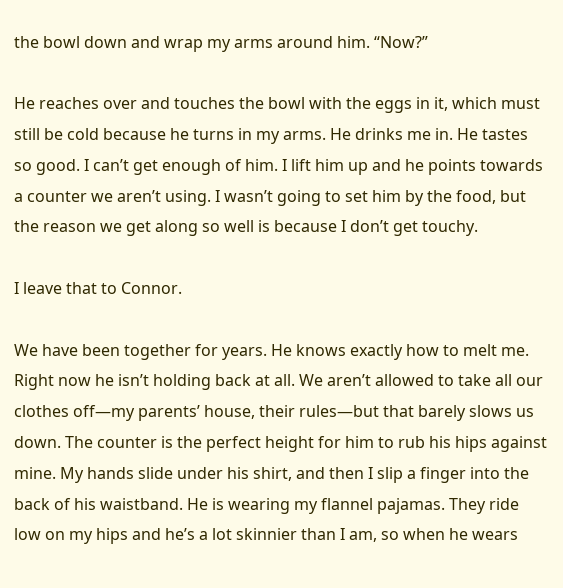the bowl down and wrap my arms around him. “Now?”

He reaches over and touches the bowl with the eggs in it, which must still be cold because he turns in my arms. He drinks me in. He tastes so good. I can’t get enough of him. I lift him up and he points towards a counter we aren’t using. I wasn’t going to set him by the food, but the reason we get along so well is because I don’t get touchy.

I leave that to Connor.

We have been together for years. He knows exactly how to melt me. Right now he isn’t holding back at all. We aren’t allowed to take all our clothes off—my parents’ house, their rules—but that barely slows us down. The counter is the perfect height for him to rub his hips against mine. My hands slide under his shirt, and then I slip a finger into the back of his waistband. He is wearing my flannel pajamas. They ride low on my hips and he’s a lot skinnier than I am, so when he wears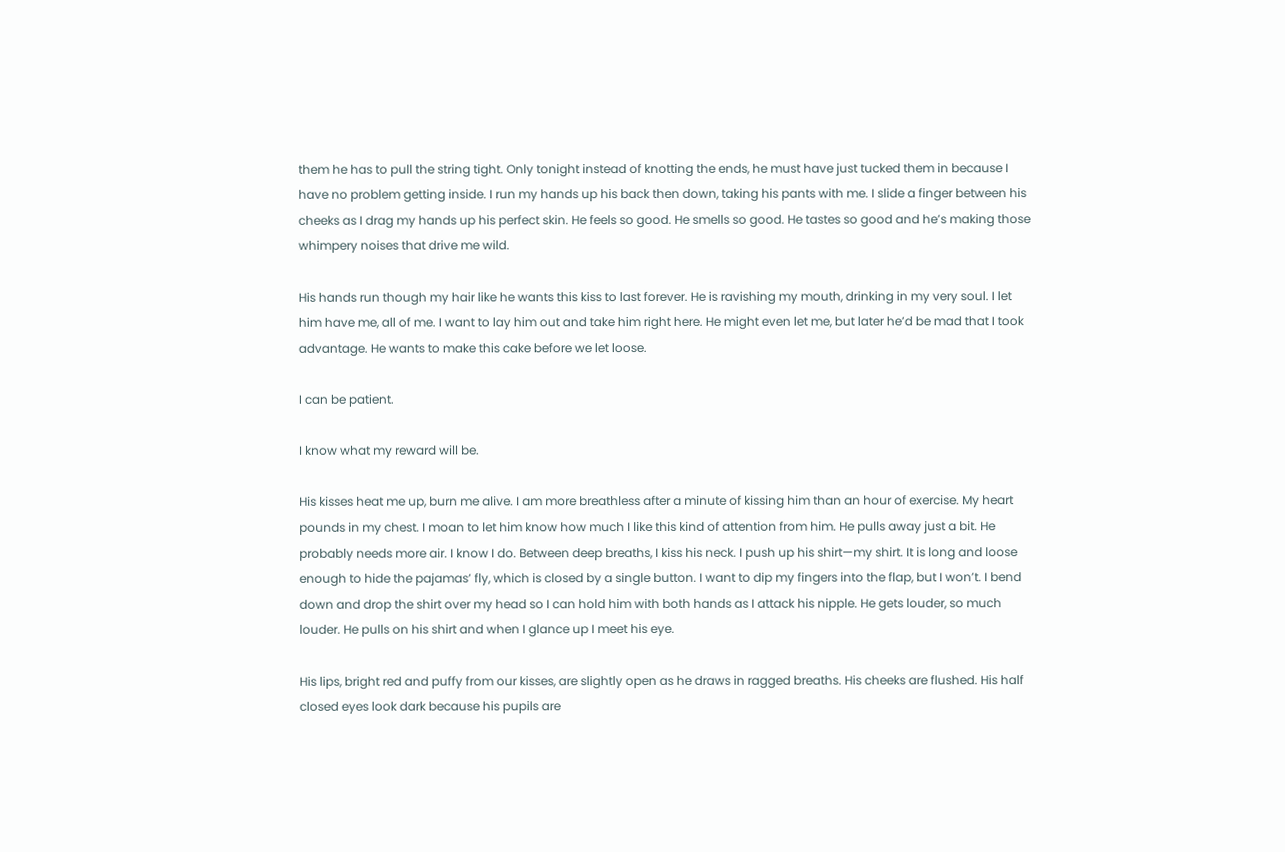them he has to pull the string tight. Only tonight instead of knotting the ends, he must have just tucked them in because I have no problem getting inside. I run my hands up his back then down, taking his pants with me. I slide a finger between his cheeks as I drag my hands up his perfect skin. He feels so good. He smells so good. He tastes so good and he’s making those whimpery noises that drive me wild.

His hands run though my hair like he wants this kiss to last forever. He is ravishing my mouth, drinking in my very soul. I let him have me, all of me. I want to lay him out and take him right here. He might even let me, but later he’d be mad that I took advantage. He wants to make this cake before we let loose.

I can be patient.

I know what my reward will be.

His kisses heat me up, burn me alive. I am more breathless after a minute of kissing him than an hour of exercise. My heart pounds in my chest. I moan to let him know how much I like this kind of attention from him. He pulls away just a bit. He probably needs more air. I know I do. Between deep breaths, I kiss his neck. I push up his shirt—my shirt. It is long and loose enough to hide the pajamas’ fly, which is closed by a single button. I want to dip my fingers into the flap, but I won’t. I bend down and drop the shirt over my head so I can hold him with both hands as I attack his nipple. He gets louder, so much louder. He pulls on his shirt and when I glance up I meet his eye.

His lips, bright red and puffy from our kisses, are slightly open as he draws in ragged breaths. His cheeks are flushed. His half closed eyes look dark because his pupils are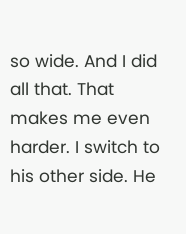so wide. And I did all that. That makes me even harder. I switch to his other side. He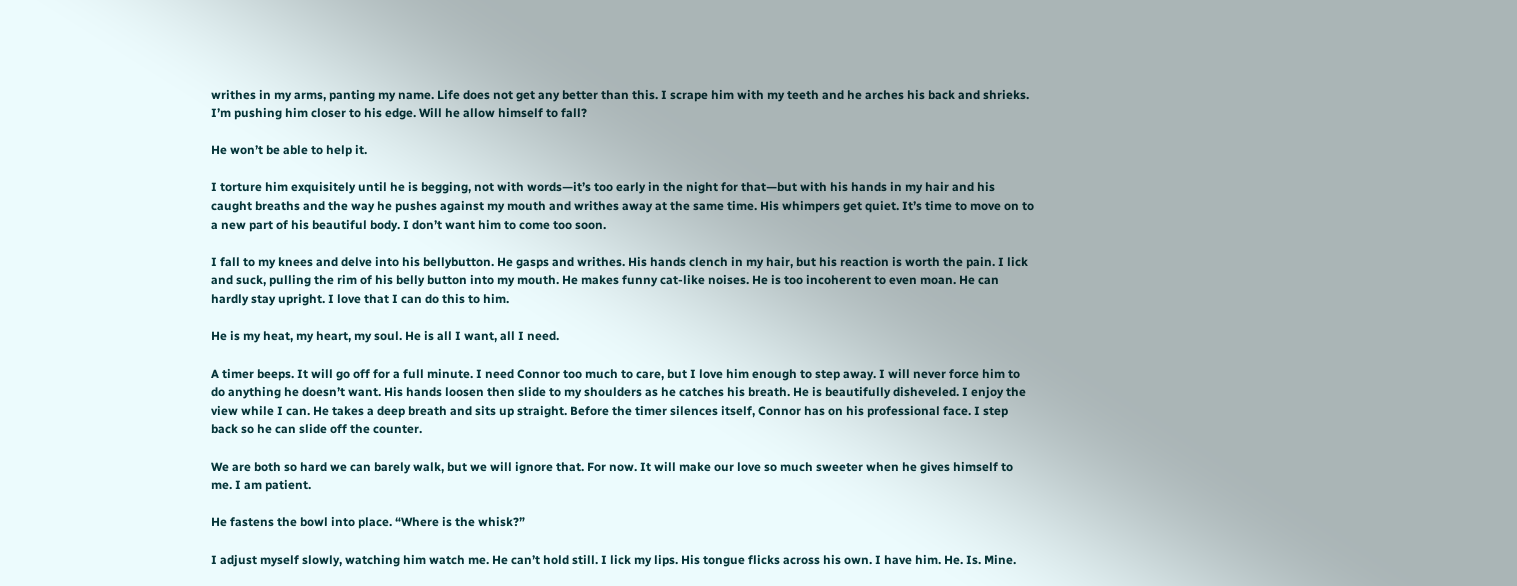writhes in my arms, panting my name. Life does not get any better than this. I scrape him with my teeth and he arches his back and shrieks. I’m pushing him closer to his edge. Will he allow himself to fall?

He won’t be able to help it.

I torture him exquisitely until he is begging, not with words—it’s too early in the night for that—but with his hands in my hair and his caught breaths and the way he pushes against my mouth and writhes away at the same time. His whimpers get quiet. It’s time to move on to a new part of his beautiful body. I don’t want him to come too soon.

I fall to my knees and delve into his bellybutton. He gasps and writhes. His hands clench in my hair, but his reaction is worth the pain. I lick and suck, pulling the rim of his belly button into my mouth. He makes funny cat-like noises. He is too incoherent to even moan. He can hardly stay upright. I love that I can do this to him.

He is my heat, my heart, my soul. He is all I want, all I need.

A timer beeps. It will go off for a full minute. I need Connor too much to care, but I love him enough to step away. I will never force him to do anything he doesn’t want. His hands loosen then slide to my shoulders as he catches his breath. He is beautifully disheveled. I enjoy the view while I can. He takes a deep breath and sits up straight. Before the timer silences itself, Connor has on his professional face. I step back so he can slide off the counter.

We are both so hard we can barely walk, but we will ignore that. For now. It will make our love so much sweeter when he gives himself to me. I am patient.

He fastens the bowl into place. “Where is the whisk?”

I adjust myself slowly, watching him watch me. He can’t hold still. I lick my lips. His tongue flicks across his own. I have him. He. Is. Mine.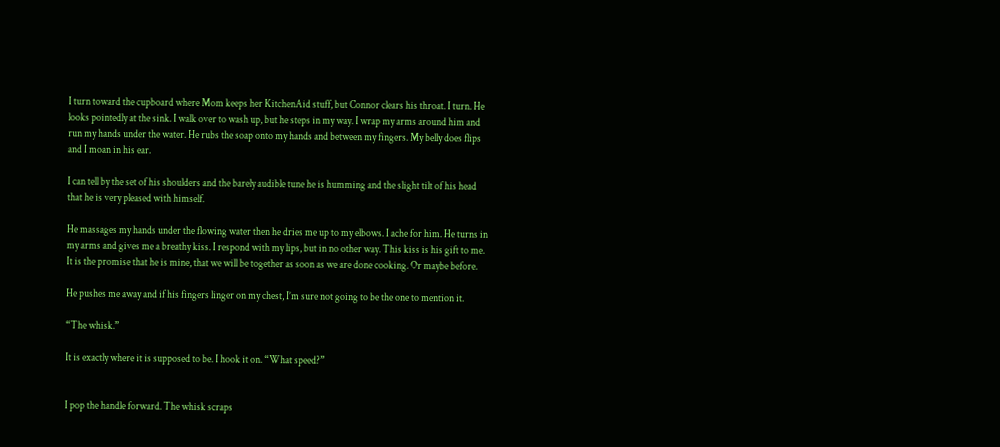I turn toward the cupboard where Mom keeps her KitchenAid stuff, but Connor clears his throat. I turn. He looks pointedly at the sink. I walk over to wash up, but he steps in my way. I wrap my arms around him and run my hands under the water. He rubs the soap onto my hands and between my fingers. My belly does flips and I moan in his ear.

I can tell by the set of his shoulders and the barely audible tune he is humming and the slight tilt of his head that he is very pleased with himself.

He massages my hands under the flowing water then he dries me up to my elbows. I ache for him. He turns in my arms and gives me a breathy kiss. I respond with my lips, but in no other way. This kiss is his gift to me. It is the promise that he is mine, that we will be together as soon as we are done cooking. Or maybe before.

He pushes me away and if his fingers linger on my chest, I’m sure not going to be the one to mention it.

“The whisk.”

It is exactly where it is supposed to be. I hook it on. “What speed?”


I pop the handle forward. The whisk scraps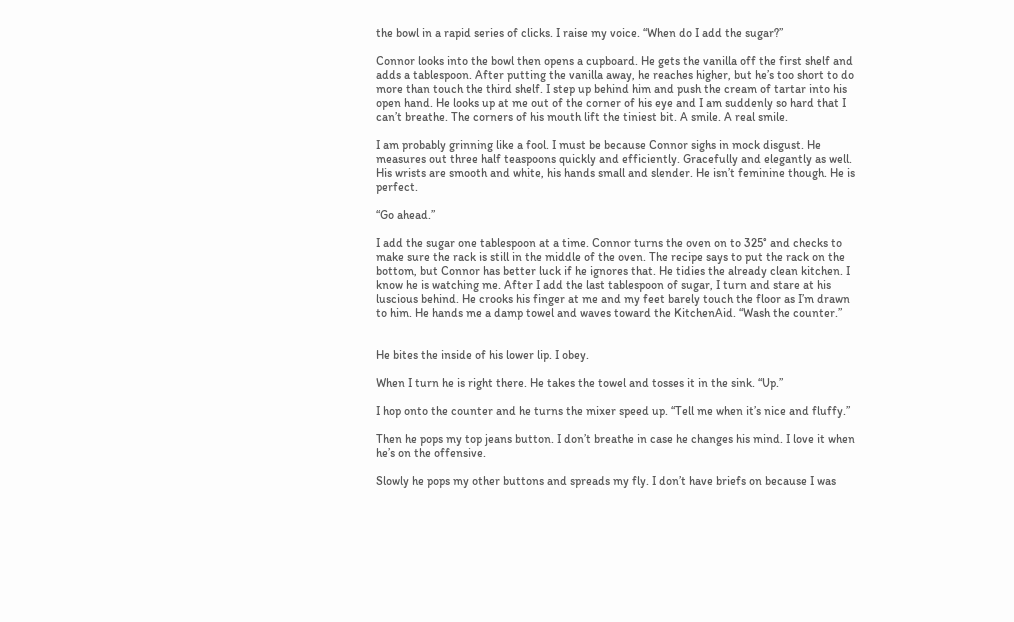the bowl in a rapid series of clicks. I raise my voice. “When do I add the sugar?”

Connor looks into the bowl then opens a cupboard. He gets the vanilla off the first shelf and adds a tablespoon. After putting the vanilla away, he reaches higher, but he’s too short to do more than touch the third shelf. I step up behind him and push the cream of tartar into his open hand. He looks up at me out of the corner of his eye and I am suddenly so hard that I can’t breathe. The corners of his mouth lift the tiniest bit. A smile. A real smile.

I am probably grinning like a fool. I must be because Connor sighs in mock disgust. He measures out three half teaspoons quickly and efficiently. Gracefully and elegantly as well. His wrists are smooth and white, his hands small and slender. He isn’t feminine though. He is perfect.

“Go ahead.”

I add the sugar one tablespoon at a time. Connor turns the oven on to 325° and checks to make sure the rack is still in the middle of the oven. The recipe says to put the rack on the bottom, but Connor has better luck if he ignores that. He tidies the already clean kitchen. I know he is watching me. After I add the last tablespoon of sugar, I turn and stare at his luscious behind. He crooks his finger at me and my feet barely touch the floor as I’m drawn to him. He hands me a damp towel and waves toward the KitchenAid. “Wash the counter.”


He bites the inside of his lower lip. I obey.

When I turn he is right there. He takes the towel and tosses it in the sink. “Up.”

I hop onto the counter and he turns the mixer speed up. “Tell me when it’s nice and fluffy.”

Then he pops my top jeans button. I don’t breathe in case he changes his mind. I love it when he’s on the offensive.

Slowly he pops my other buttons and spreads my fly. I don’t have briefs on because I was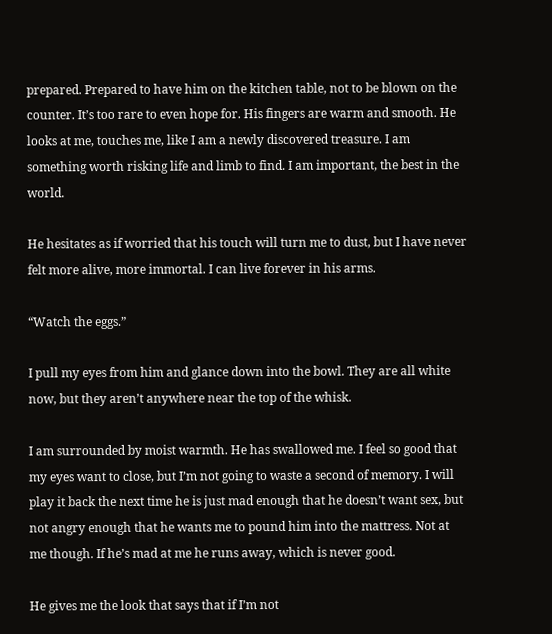prepared. Prepared to have him on the kitchen table, not to be blown on the counter. It’s too rare to even hope for. His fingers are warm and smooth. He looks at me, touches me, like I am a newly discovered treasure. I am something worth risking life and limb to find. I am important, the best in the world.

He hesitates as if worried that his touch will turn me to dust, but I have never felt more alive, more immortal. I can live forever in his arms.

“Watch the eggs.”

I pull my eyes from him and glance down into the bowl. They are all white now, but they aren’t anywhere near the top of the whisk.

I am surrounded by moist warmth. He has swallowed me. I feel so good that my eyes want to close, but I’m not going to waste a second of memory. I will play it back the next time he is just mad enough that he doesn’t want sex, but not angry enough that he wants me to pound him into the mattress. Not at me though. If he’s mad at me he runs away, which is never good.

He gives me the look that says that if I’m not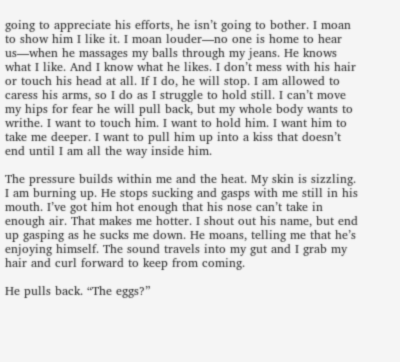going to appreciate his efforts, he isn’t going to bother. I moan to show him I like it. I moan louder—no one is home to hear us—when he massages my balls through my jeans. He knows what I like. And I know what he likes. I don’t mess with his hair or touch his head at all. If I do, he will stop. I am allowed to caress his arms, so I do as I struggle to hold still. I can’t move my hips for fear he will pull back, but my whole body wants to writhe. I want to touch him. I want to hold him. I want him to take me deeper. I want to pull him up into a kiss that doesn’t end until I am all the way inside him.

The pressure builds within me and the heat. My skin is sizzling. I am burning up. He stops sucking and gasps with me still in his mouth. I’ve got him hot enough that his nose can’t take in enough air. That makes me hotter. I shout out his name, but end up gasping as he sucks me down. He moans, telling me that he’s enjoying himself. The sound travels into my gut and I grab my hair and curl forward to keep from coming.

He pulls back. “The eggs?”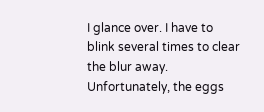I glance over. I have to blink several times to clear the blur away. Unfortunately, the eggs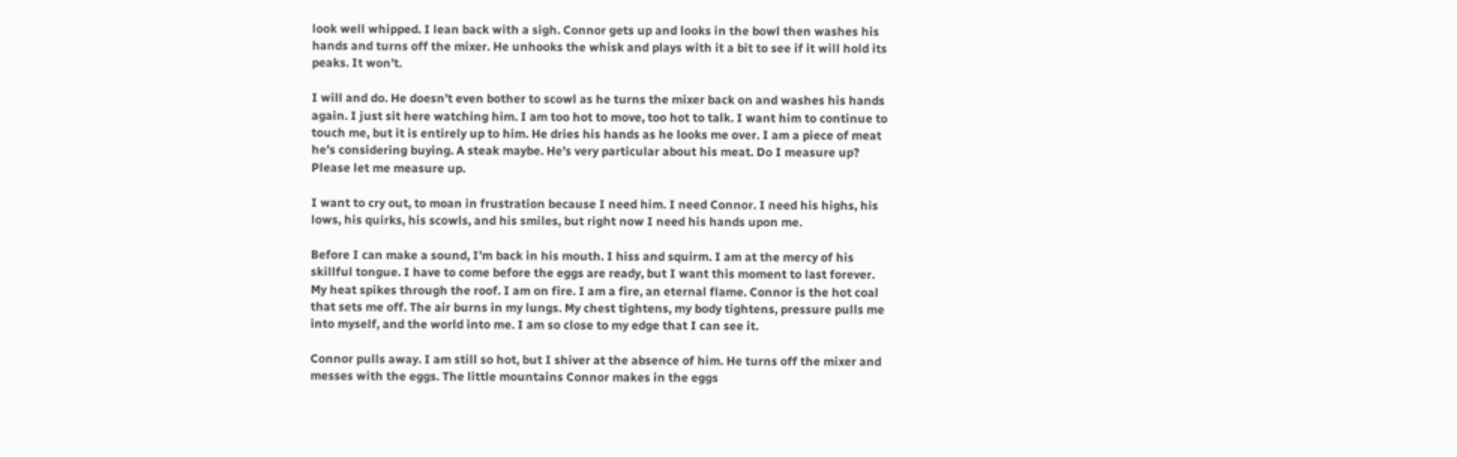look well whipped. I lean back with a sigh. Connor gets up and looks in the bowl then washes his hands and turns off the mixer. He unhooks the whisk and plays with it a bit to see if it will hold its peaks. It won’t.

I will and do. He doesn’t even bother to scowl as he turns the mixer back on and washes his hands again. I just sit here watching him. I am too hot to move, too hot to talk. I want him to continue to touch me, but it is entirely up to him. He dries his hands as he looks me over. I am a piece of meat he’s considering buying. A steak maybe. He’s very particular about his meat. Do I measure up? Please let me measure up.

I want to cry out, to moan in frustration because I need him. I need Connor. I need his highs, his lows, his quirks, his scowls, and his smiles, but right now I need his hands upon me.

Before I can make a sound, I’m back in his mouth. I hiss and squirm. I am at the mercy of his skillful tongue. I have to come before the eggs are ready, but I want this moment to last forever. My heat spikes through the roof. I am on fire. I am a fire, an eternal flame. Connor is the hot coal that sets me off. The air burns in my lungs. My chest tightens, my body tightens, pressure pulls me into myself, and the world into me. I am so close to my edge that I can see it.

Connor pulls away. I am still so hot, but I shiver at the absence of him. He turns off the mixer and messes with the eggs. The little mountains Connor makes in the eggs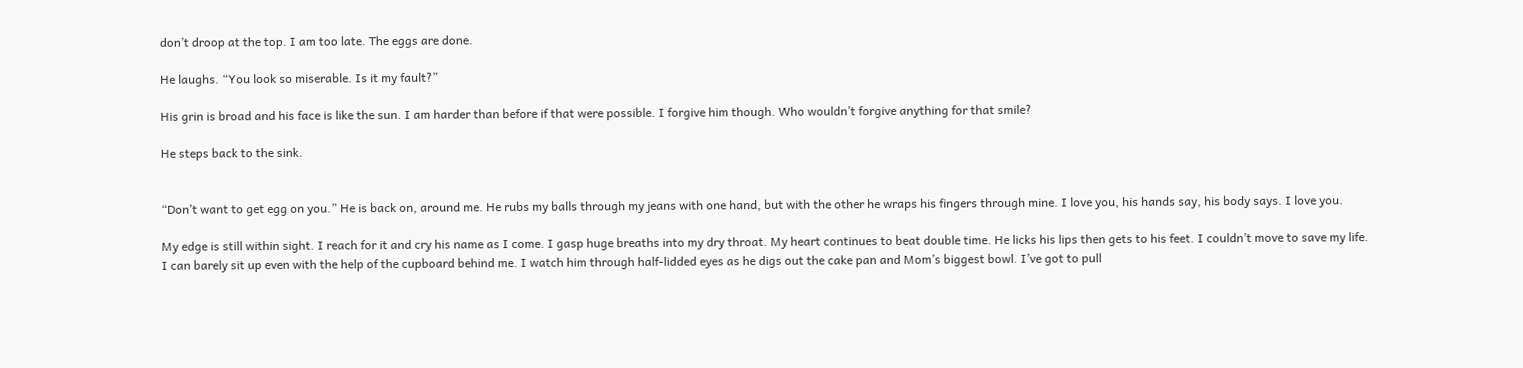don’t droop at the top. I am too late. The eggs are done.

He laughs. “You look so miserable. Is it my fault?”

His grin is broad and his face is like the sun. I am harder than before if that were possible. I forgive him though. Who wouldn’t forgive anything for that smile?

He steps back to the sink.


“Don’t want to get egg on you.” He is back on, around me. He rubs my balls through my jeans with one hand, but with the other he wraps his fingers through mine. I love you, his hands say, his body says. I love you.

My edge is still within sight. I reach for it and cry his name as I come. I gasp huge breaths into my dry throat. My heart continues to beat double time. He licks his lips then gets to his feet. I couldn’t move to save my life. I can barely sit up even with the help of the cupboard behind me. I watch him through half-lidded eyes as he digs out the cake pan and Mom’s biggest bowl. I’ve got to pull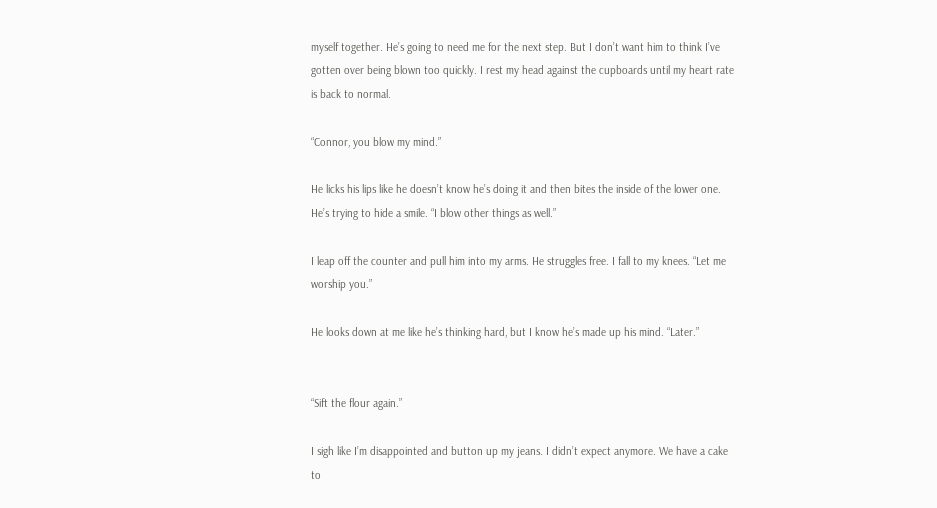myself together. He’s going to need me for the next step. But I don’t want him to think I’ve gotten over being blown too quickly. I rest my head against the cupboards until my heart rate is back to normal.

“Connor, you blow my mind.”

He licks his lips like he doesn’t know he’s doing it and then bites the inside of the lower one. He’s trying to hide a smile. “I blow other things as well.”

I leap off the counter and pull him into my arms. He struggles free. I fall to my knees. “Let me worship you.”

He looks down at me like he’s thinking hard, but I know he’s made up his mind. “Later.”


“Sift the flour again.”

I sigh like I’m disappointed and button up my jeans. I didn’t expect anymore. We have a cake to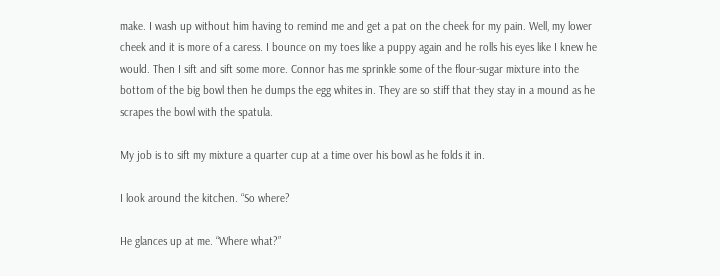make. I wash up without him having to remind me and get a pat on the cheek for my pain. Well, my lower cheek and it is more of a caress. I bounce on my toes like a puppy again and he rolls his eyes like I knew he would. Then I sift and sift some more. Connor has me sprinkle some of the flour-sugar mixture into the bottom of the big bowl then he dumps the egg whites in. They are so stiff that they stay in a mound as he scrapes the bowl with the spatula.

My job is to sift my mixture a quarter cup at a time over his bowl as he folds it in.

I look around the kitchen. “So where?

He glances up at me. “Where what?”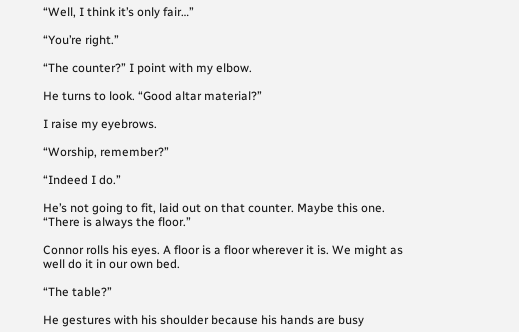“Well, I think it’s only fair…”

“You’re right.”

“The counter?” I point with my elbow.

He turns to look. “Good altar material?”

I raise my eyebrows.

“Worship, remember?”

“Indeed I do.”

He’s not going to fit, laid out on that counter. Maybe this one. “There is always the floor.”

Connor rolls his eyes. A floor is a floor wherever it is. We might as well do it in our own bed.

“The table?”

He gestures with his shoulder because his hands are busy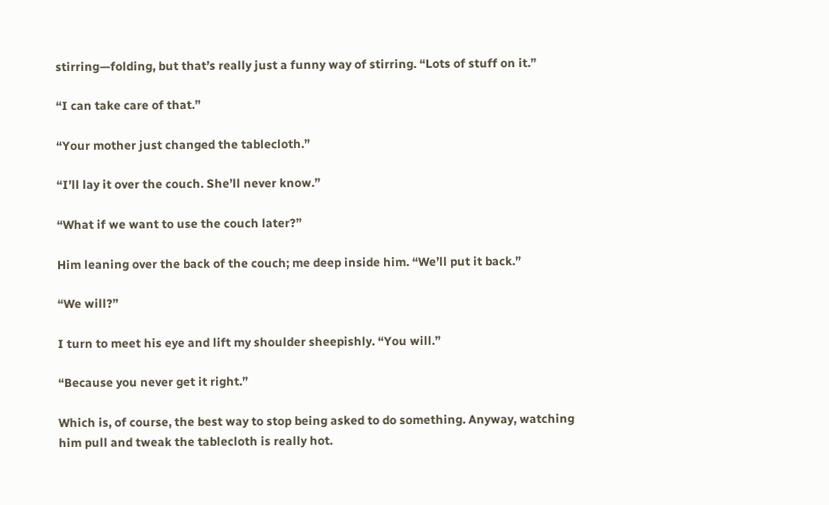stirring—folding, but that’s really just a funny way of stirring. “Lots of stuff on it.”

“I can take care of that.”

“Your mother just changed the tablecloth.”

“I’ll lay it over the couch. She’ll never know.”

“What if we want to use the couch later?”

Him leaning over the back of the couch; me deep inside him. “We’ll put it back.”

“We will?”

I turn to meet his eye and lift my shoulder sheepishly. “You will.”

“Because you never get it right.”

Which is, of course, the best way to stop being asked to do something. Anyway, watching him pull and tweak the tablecloth is really hot.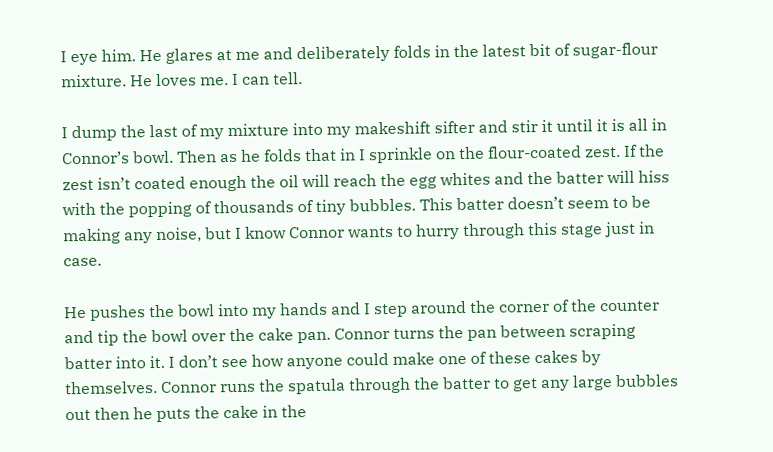I eye him. He glares at me and deliberately folds in the latest bit of sugar-flour mixture. He loves me. I can tell.

I dump the last of my mixture into my makeshift sifter and stir it until it is all in Connor’s bowl. Then as he folds that in I sprinkle on the flour-coated zest. If the zest isn’t coated enough the oil will reach the egg whites and the batter will hiss with the popping of thousands of tiny bubbles. This batter doesn’t seem to be making any noise, but I know Connor wants to hurry through this stage just in case.

He pushes the bowl into my hands and I step around the corner of the counter and tip the bowl over the cake pan. Connor turns the pan between scraping batter into it. I don’t see how anyone could make one of these cakes by themselves. Connor runs the spatula through the batter to get any large bubbles out then he puts the cake in the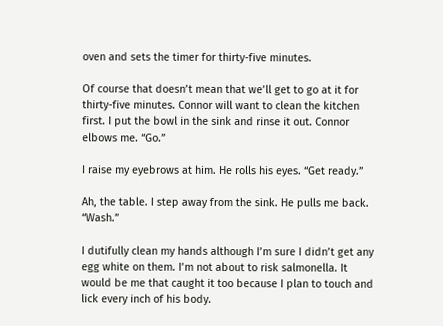oven and sets the timer for thirty-five minutes.

Of course that doesn’t mean that we’ll get to go at it for thirty-five minutes. Connor will want to clean the kitchen first. I put the bowl in the sink and rinse it out. Connor elbows me. “Go.”

I raise my eyebrows at him. He rolls his eyes. “Get ready.”

Ah, the table. I step away from the sink. He pulls me back. “Wash.”

I dutifully clean my hands although I’m sure I didn’t get any egg white on them. I’m not about to risk salmonella. It would be me that caught it too because I plan to touch and lick every inch of his body.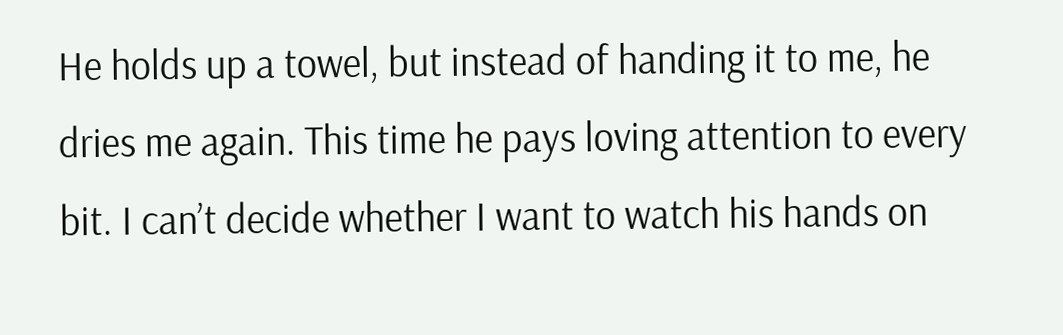He holds up a towel, but instead of handing it to me, he dries me again. This time he pays loving attention to every bit. I can’t decide whether I want to watch his hands on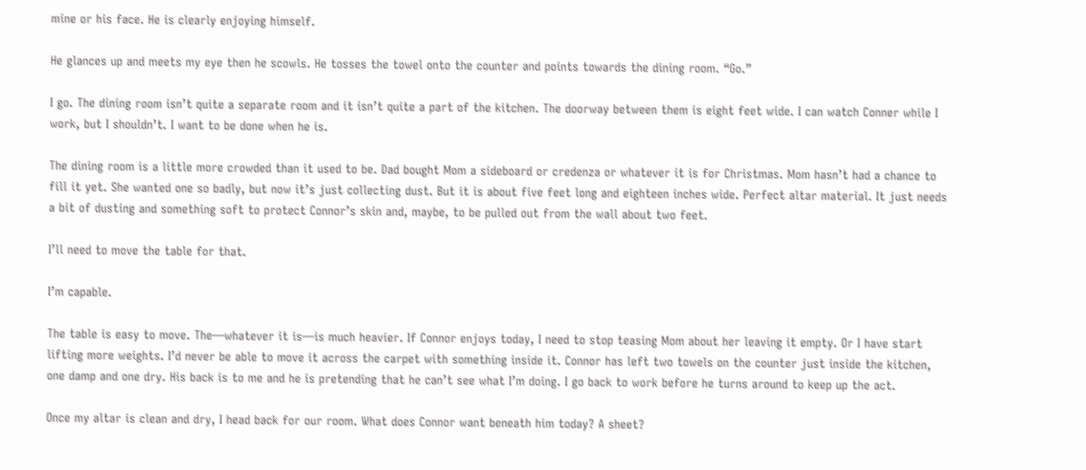mine or his face. He is clearly enjoying himself.

He glances up and meets my eye then he scowls. He tosses the towel onto the counter and points towards the dining room. “Go.”

I go. The dining room isn’t quite a separate room and it isn’t quite a part of the kitchen. The doorway between them is eight feet wide. I can watch Conner while I work, but I shouldn’t. I want to be done when he is.

The dining room is a little more crowded than it used to be. Dad bought Mom a sideboard or credenza or whatever it is for Christmas. Mom hasn’t had a chance to fill it yet. She wanted one so badly, but now it’s just collecting dust. But it is about five feet long and eighteen inches wide. Perfect altar material. It just needs a bit of dusting and something soft to protect Connor’s skin and, maybe, to be pulled out from the wall about two feet.

I’ll need to move the table for that.

I’m capable.

The table is easy to move. The—whatever it is—is much heavier. If Connor enjoys today, I need to stop teasing Mom about her leaving it empty. Or I have start lifting more weights. I’d never be able to move it across the carpet with something inside it. Connor has left two towels on the counter just inside the kitchen, one damp and one dry. His back is to me and he is pretending that he can’t see what I’m doing. I go back to work before he turns around to keep up the act.

Once my altar is clean and dry, I head back for our room. What does Connor want beneath him today? A sheet?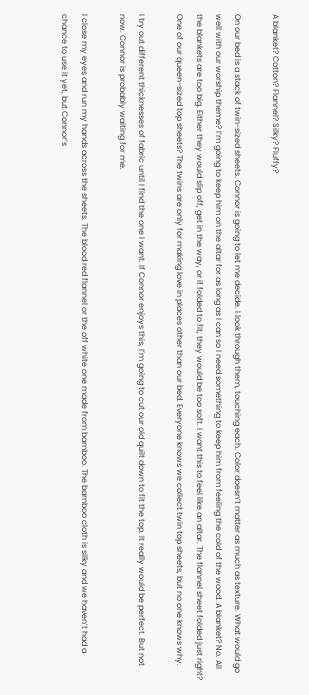A blanket? Cotton? Flannel? Silky? Fluffy?

On our bed is a stack of twin-sized sheets. Connor is going to let me decide. I look through them, touching each. Color doesn’t matter as much as texture. What would go well with our worship theme? I’m going to keep him on the altar for as long as I can so I need something to keep him from feeling the cold of the wood. A blanket? No. All the blankets are too big. Either they would slip off, get in the way, or if folded to fit, they would be too soft. I want this to feel like an altar. The flannel sheet folded just right? One of our queen-sized top sheets? The twins are only for making love in places other than our bed. Everyone knows we collect twin top sheets, but no one knows why.

I try out different thicknesses of fabric until I find the one I want. If Connor enjoys this, I’m going to cut our old quilt down to fit the top. It really would be perfect. But not now. Connor is probably waiting for me.

I close my eyes and run my hands across the sheets. The blood red flannel or the off white one made from bamboo. The bamboo cloth is silky and we haven’t had a chance to use it yet, but Connor’s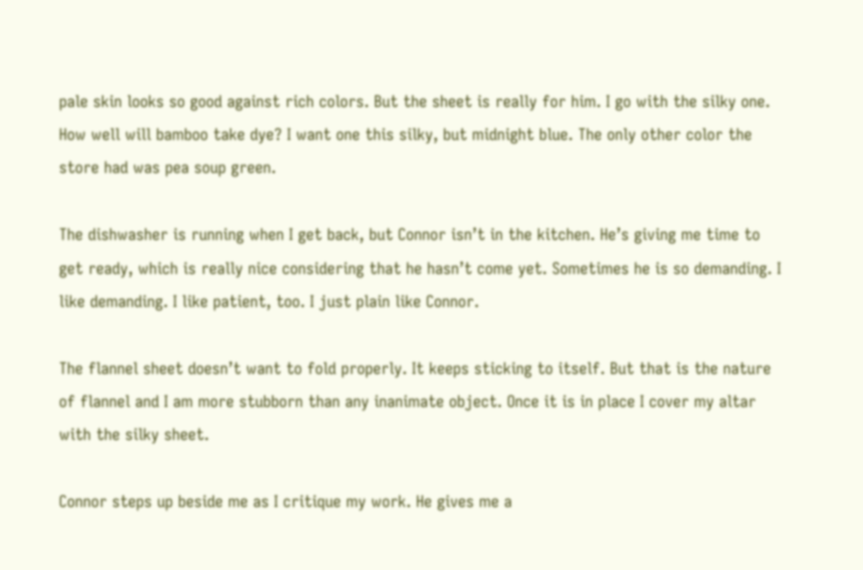pale skin looks so good against rich colors. But the sheet is really for him. I go with the silky one. How well will bamboo take dye? I want one this silky, but midnight blue. The only other color the store had was pea soup green.

The dishwasher is running when I get back, but Connor isn’t in the kitchen. He’s giving me time to get ready, which is really nice considering that he hasn’t come yet. Sometimes he is so demanding. I like demanding. I like patient, too. I just plain like Connor.

The flannel sheet doesn’t want to fold properly. It keeps sticking to itself. But that is the nature of flannel and I am more stubborn than any inanimate object. Once it is in place I cover my altar with the silky sheet.

Connor steps up beside me as I critique my work. He gives me a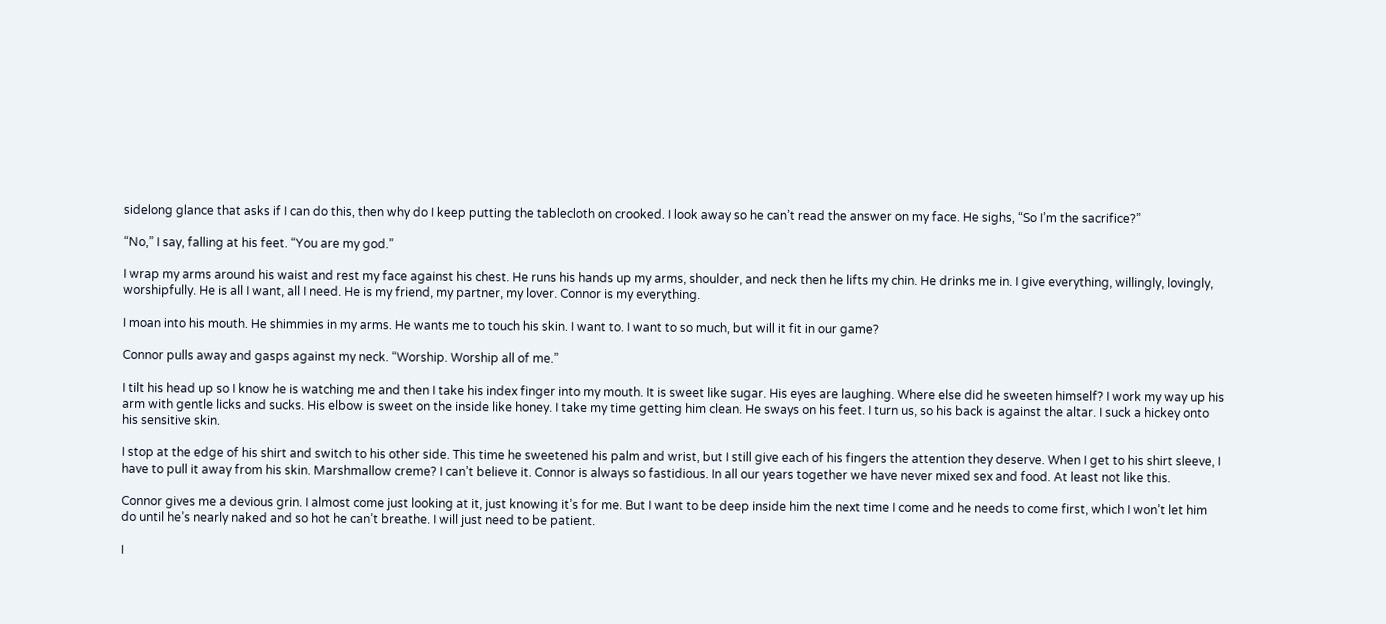sidelong glance that asks if I can do this, then why do I keep putting the tablecloth on crooked. I look away so he can’t read the answer on my face. He sighs, “So I’m the sacrifice?”

“No,” I say, falling at his feet. “You are my god.”

I wrap my arms around his waist and rest my face against his chest. He runs his hands up my arms, shoulder, and neck then he lifts my chin. He drinks me in. I give everything, willingly, lovingly, worshipfully. He is all I want, all I need. He is my friend, my partner, my lover. Connor is my everything.

I moan into his mouth. He shimmies in my arms. He wants me to touch his skin. I want to. I want to so much, but will it fit in our game?

Connor pulls away and gasps against my neck. “Worship. Worship all of me.”

I tilt his head up so I know he is watching me and then I take his index finger into my mouth. It is sweet like sugar. His eyes are laughing. Where else did he sweeten himself? I work my way up his arm with gentle licks and sucks. His elbow is sweet on the inside like honey. I take my time getting him clean. He sways on his feet. I turn us, so his back is against the altar. I suck a hickey onto his sensitive skin.

I stop at the edge of his shirt and switch to his other side. This time he sweetened his palm and wrist, but I still give each of his fingers the attention they deserve. When I get to his shirt sleeve, I have to pull it away from his skin. Marshmallow creme? I can’t believe it. Connor is always so fastidious. In all our years together we have never mixed sex and food. At least not like this.

Connor gives me a devious grin. I almost come just looking at it, just knowing it’s for me. But I want to be deep inside him the next time I come and he needs to come first, which I won’t let him do until he’s nearly naked and so hot he can’t breathe. I will just need to be patient.

I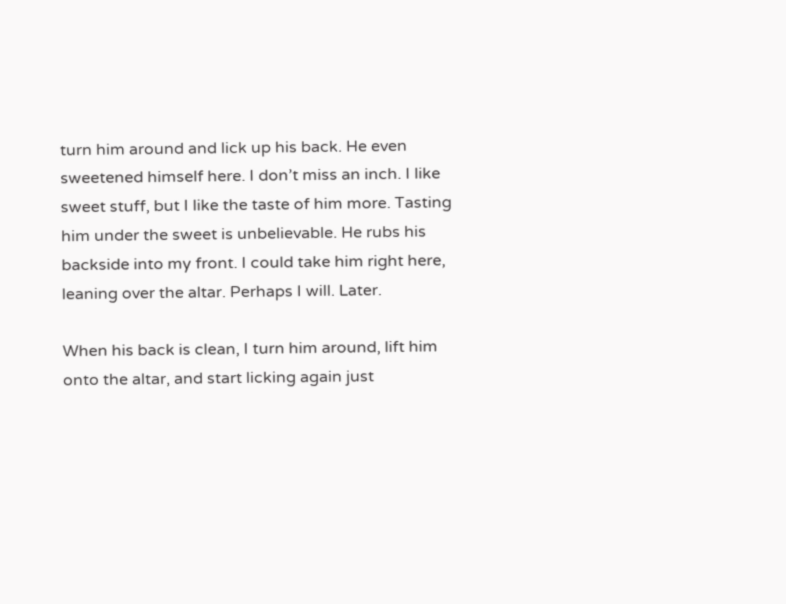turn him around and lick up his back. He even sweetened himself here. I don’t miss an inch. I like sweet stuff, but I like the taste of him more. Tasting him under the sweet is unbelievable. He rubs his backside into my front. I could take him right here, leaning over the altar. Perhaps I will. Later.

When his back is clean, I turn him around, lift him onto the altar, and start licking again just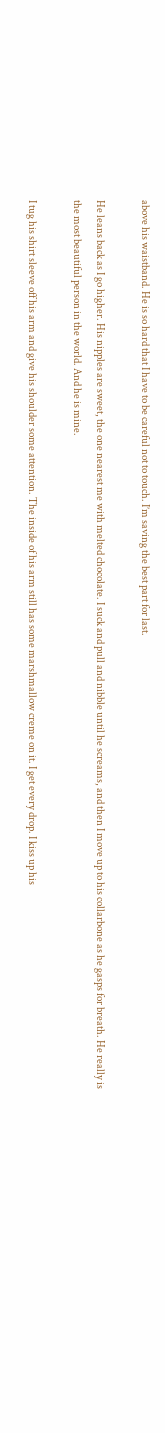above his waistband. He is so hard that I have to be careful not to touch. I’m saving the best part for last.

He leans back as I go higher. His nipples are sweet, the one nearest me with melted chocolate. I suck and pull and nibble until he screams, and then I move up to his collarbone as he gasps for breath. He really is the most beautiful person in the world. And he is mine.

I tug his shirt sleeve off his arm and give his shoulder some attention. The inside of his arm still has some marshmallow creme on it. I get every drop. I kiss up his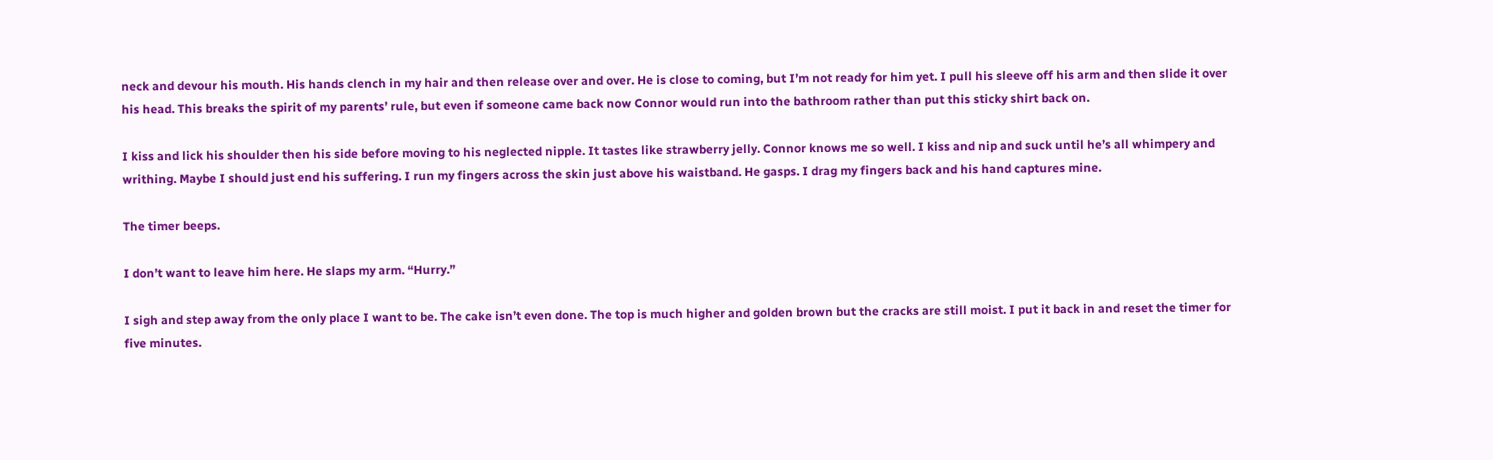neck and devour his mouth. His hands clench in my hair and then release over and over. He is close to coming, but I’m not ready for him yet. I pull his sleeve off his arm and then slide it over his head. This breaks the spirit of my parents’ rule, but even if someone came back now Connor would run into the bathroom rather than put this sticky shirt back on.

I kiss and lick his shoulder then his side before moving to his neglected nipple. It tastes like strawberry jelly. Connor knows me so well. I kiss and nip and suck until he’s all whimpery and writhing. Maybe I should just end his suffering. I run my fingers across the skin just above his waistband. He gasps. I drag my fingers back and his hand captures mine.

The timer beeps.

I don’t want to leave him here. He slaps my arm. “Hurry.”

I sigh and step away from the only place I want to be. The cake isn’t even done. The top is much higher and golden brown but the cracks are still moist. I put it back in and reset the timer for five minutes.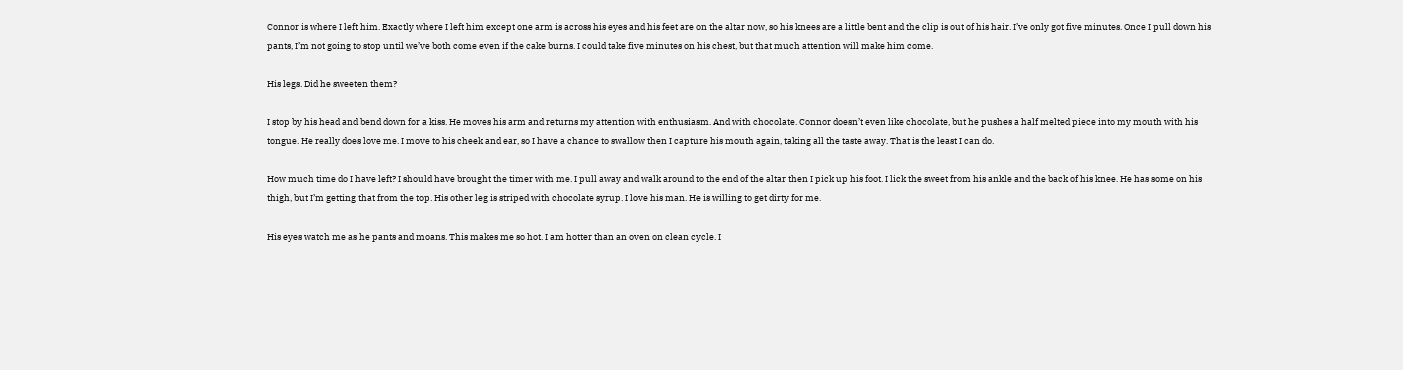Connor is where I left him. Exactly where I left him except one arm is across his eyes and his feet are on the altar now, so his knees are a little bent and the clip is out of his hair. I’ve only got five minutes. Once I pull down his pants, I’m not going to stop until we’ve both come even if the cake burns. I could take five minutes on his chest, but that much attention will make him come.

His legs. Did he sweeten them?

I stop by his head and bend down for a kiss. He moves his arm and returns my attention with enthusiasm. And with chocolate. Connor doesn’t even like chocolate, but he pushes a half melted piece into my mouth with his tongue. He really does love me. I move to his cheek and ear, so I have a chance to swallow then I capture his mouth again, taking all the taste away. That is the least I can do.

How much time do I have left? I should have brought the timer with me. I pull away and walk around to the end of the altar then I pick up his foot. I lick the sweet from his ankle and the back of his knee. He has some on his thigh, but I’m getting that from the top. His other leg is striped with chocolate syrup. I love his man. He is willing to get dirty for me.

His eyes watch me as he pants and moans. This makes me so hot. I am hotter than an oven on clean cycle. I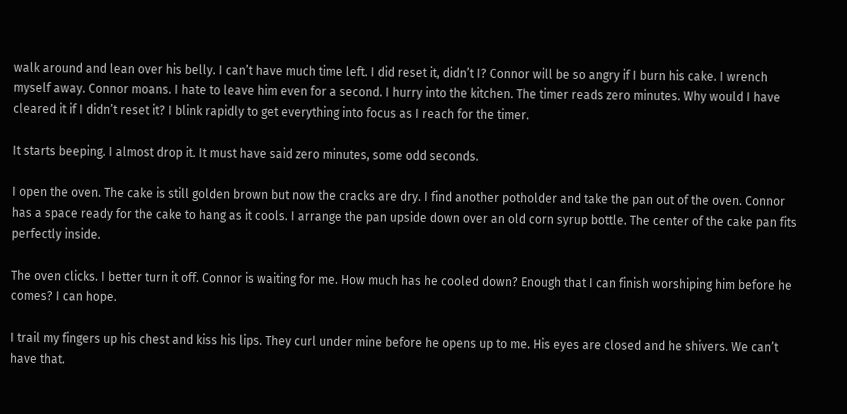walk around and lean over his belly. I can’t have much time left. I did reset it, didn’t I? Connor will be so angry if I burn his cake. I wrench myself away. Connor moans. I hate to leave him even for a second. I hurry into the kitchen. The timer reads zero minutes. Why would I have cleared it if I didn’t reset it? I blink rapidly to get everything into focus as I reach for the timer.

It starts beeping. I almost drop it. It must have said zero minutes, some odd seconds.

I open the oven. The cake is still golden brown but now the cracks are dry. I find another potholder and take the pan out of the oven. Connor has a space ready for the cake to hang as it cools. I arrange the pan upside down over an old corn syrup bottle. The center of the cake pan fits perfectly inside.

The oven clicks. I better turn it off. Connor is waiting for me. How much has he cooled down? Enough that I can finish worshiping him before he comes? I can hope.

I trail my fingers up his chest and kiss his lips. They curl under mine before he opens up to me. His eyes are closed and he shivers. We can’t have that.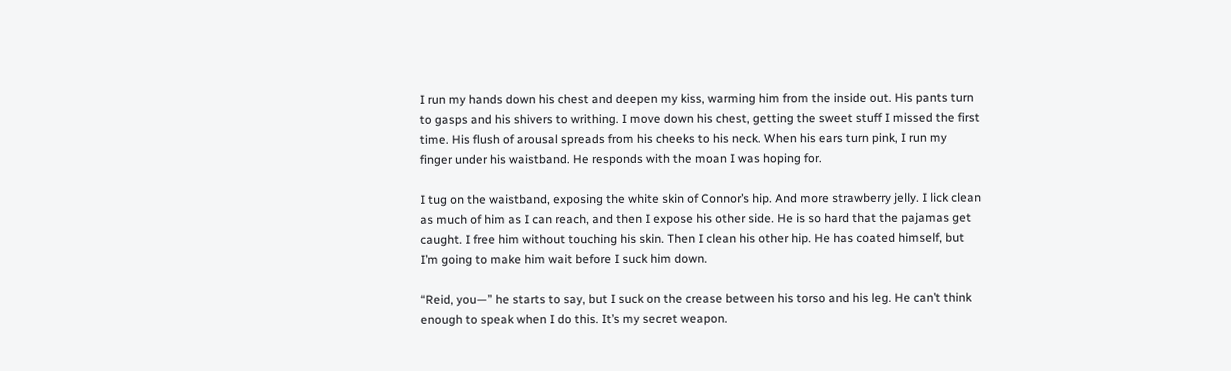I run my hands down his chest and deepen my kiss, warming him from the inside out. His pants turn to gasps and his shivers to writhing. I move down his chest, getting the sweet stuff I missed the first time. His flush of arousal spreads from his cheeks to his neck. When his ears turn pink, I run my finger under his waistband. He responds with the moan I was hoping for.

I tug on the waistband, exposing the white skin of Connor’s hip. And more strawberry jelly. I lick clean as much of him as I can reach, and then I expose his other side. He is so hard that the pajamas get caught. I free him without touching his skin. Then I clean his other hip. He has coated himself, but I’m going to make him wait before I suck him down.

“Reid, you—” he starts to say, but I suck on the crease between his torso and his leg. He can’t think enough to speak when I do this. It’s my secret weapon.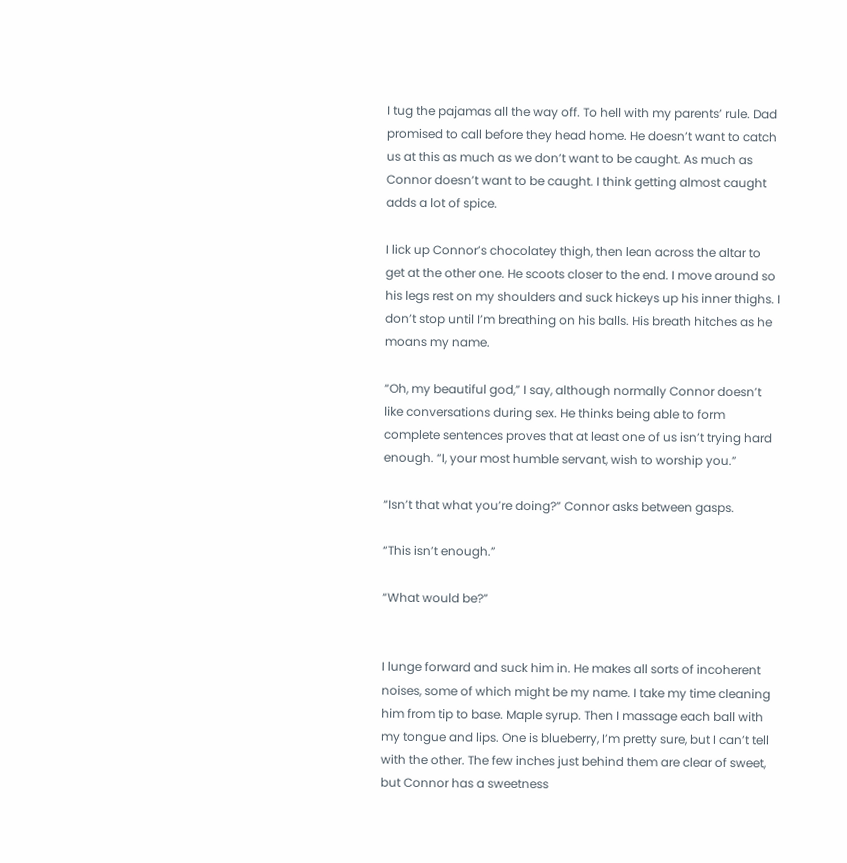I tug the pajamas all the way off. To hell with my parents’ rule. Dad promised to call before they head home. He doesn’t want to catch us at this as much as we don’t want to be caught. As much as Connor doesn’t want to be caught. I think getting almost caught adds a lot of spice.

I lick up Connor’s chocolatey thigh, then lean across the altar to get at the other one. He scoots closer to the end. I move around so his legs rest on my shoulders and suck hickeys up his inner thighs. I don’t stop until I’m breathing on his balls. His breath hitches as he moans my name.

“Oh, my beautiful god,” I say, although normally Connor doesn’t like conversations during sex. He thinks being able to form complete sentences proves that at least one of us isn’t trying hard enough. “I, your most humble servant, wish to worship you.”

“Isn’t that what you’re doing?” Connor asks between gasps.

“This isn’t enough.”

“What would be?”


I lunge forward and suck him in. He makes all sorts of incoherent noises, some of which might be my name. I take my time cleaning him from tip to base. Maple syrup. Then I massage each ball with my tongue and lips. One is blueberry, I’m pretty sure, but I can’t tell with the other. The few inches just behind them are clear of sweet, but Connor has a sweetness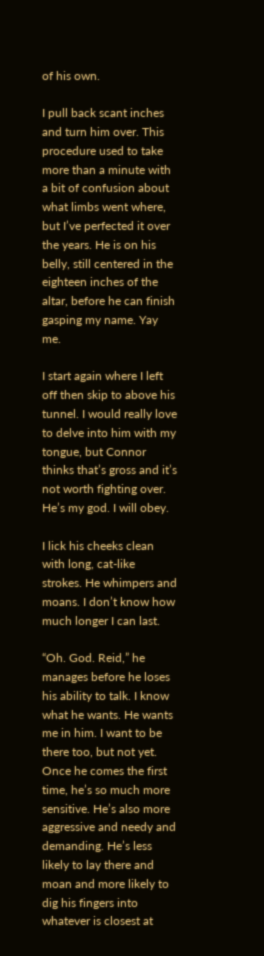of his own.

I pull back scant inches and turn him over. This procedure used to take more than a minute with a bit of confusion about what limbs went where, but I’ve perfected it over the years. He is on his belly, still centered in the eighteen inches of the altar, before he can finish gasping my name. Yay me.

I start again where I left off then skip to above his tunnel. I would really love to delve into him with my tongue, but Connor thinks that’s gross and it’s not worth fighting over. He’s my god. I will obey.

I lick his cheeks clean with long, cat-like strokes. He whimpers and moans. I don’t know how much longer I can last.

“Oh. God. Reid,” he manages before he loses his ability to talk. I know what he wants. He wants me in him. I want to be there too, but not yet. Once he comes the first time, he’s so much more sensitive. He’s also more aggressive and needy and demanding. He’s less likely to lay there and moan and more likely to dig his fingers into whatever is closest at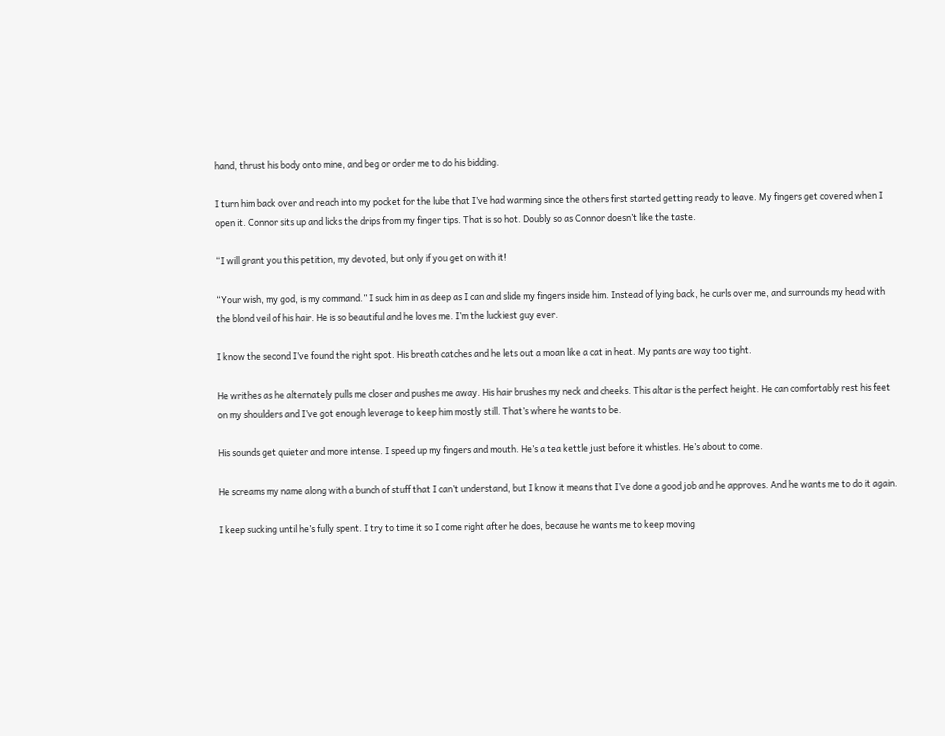hand, thrust his body onto mine, and beg or order me to do his bidding.

I turn him back over and reach into my pocket for the lube that I’ve had warming since the others first started getting ready to leave. My fingers get covered when I open it. Connor sits up and licks the drips from my finger tips. That is so hot. Doubly so as Connor doesn’t like the taste.

“I will grant you this petition, my devoted, but only if you get on with it!

“Your wish, my god, is my command.” I suck him in as deep as I can and slide my fingers inside him. Instead of lying back, he curls over me, and surrounds my head with the blond veil of his hair. He is so beautiful and he loves me. I’m the luckiest guy ever.

I know the second I’ve found the right spot. His breath catches and he lets out a moan like a cat in heat. My pants are way too tight.

He writhes as he alternately pulls me closer and pushes me away. His hair brushes my neck and cheeks. This altar is the perfect height. He can comfortably rest his feet on my shoulders and I’ve got enough leverage to keep him mostly still. That’s where he wants to be.

His sounds get quieter and more intense. I speed up my fingers and mouth. He’s a tea kettle just before it whistles. He’s about to come.

He screams my name along with a bunch of stuff that I can’t understand, but I know it means that I’ve done a good job and he approves. And he wants me to do it again.

I keep sucking until he’s fully spent. I try to time it so I come right after he does, because he wants me to keep moving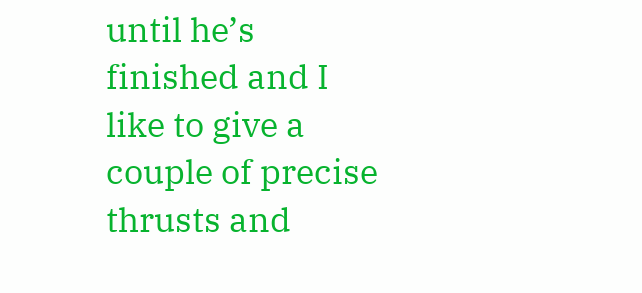until he’s finished and I like to give a couple of precise thrusts and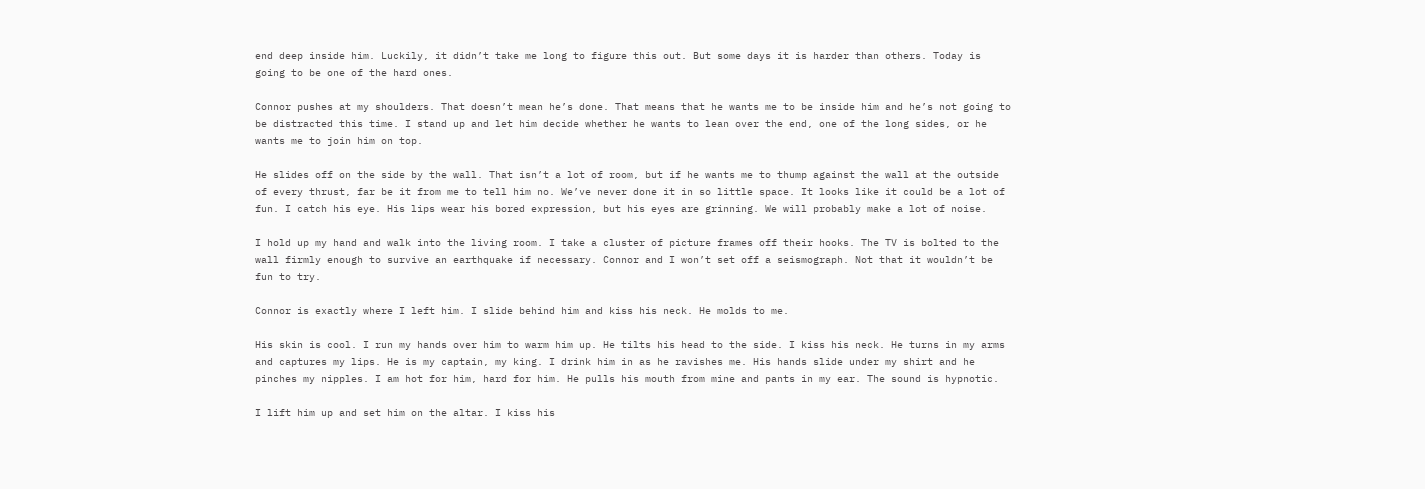end deep inside him. Luckily, it didn’t take me long to figure this out. But some days it is harder than others. Today is going to be one of the hard ones.

Connor pushes at my shoulders. That doesn’t mean he’s done. That means that he wants me to be inside him and he’s not going to be distracted this time. I stand up and let him decide whether he wants to lean over the end, one of the long sides, or he wants me to join him on top.

He slides off on the side by the wall. That isn’t a lot of room, but if he wants me to thump against the wall at the outside of every thrust, far be it from me to tell him no. We’ve never done it in so little space. It looks like it could be a lot of fun. I catch his eye. His lips wear his bored expression, but his eyes are grinning. We will probably make a lot of noise.

I hold up my hand and walk into the living room. I take a cluster of picture frames off their hooks. The TV is bolted to the wall firmly enough to survive an earthquake if necessary. Connor and I won’t set off a seismograph. Not that it wouldn’t be fun to try.

Connor is exactly where I left him. I slide behind him and kiss his neck. He molds to me.

His skin is cool. I run my hands over him to warm him up. He tilts his head to the side. I kiss his neck. He turns in my arms and captures my lips. He is my captain, my king. I drink him in as he ravishes me. His hands slide under my shirt and he pinches my nipples. I am hot for him, hard for him. He pulls his mouth from mine and pants in my ear. The sound is hypnotic.

I lift him up and set him on the altar. I kiss his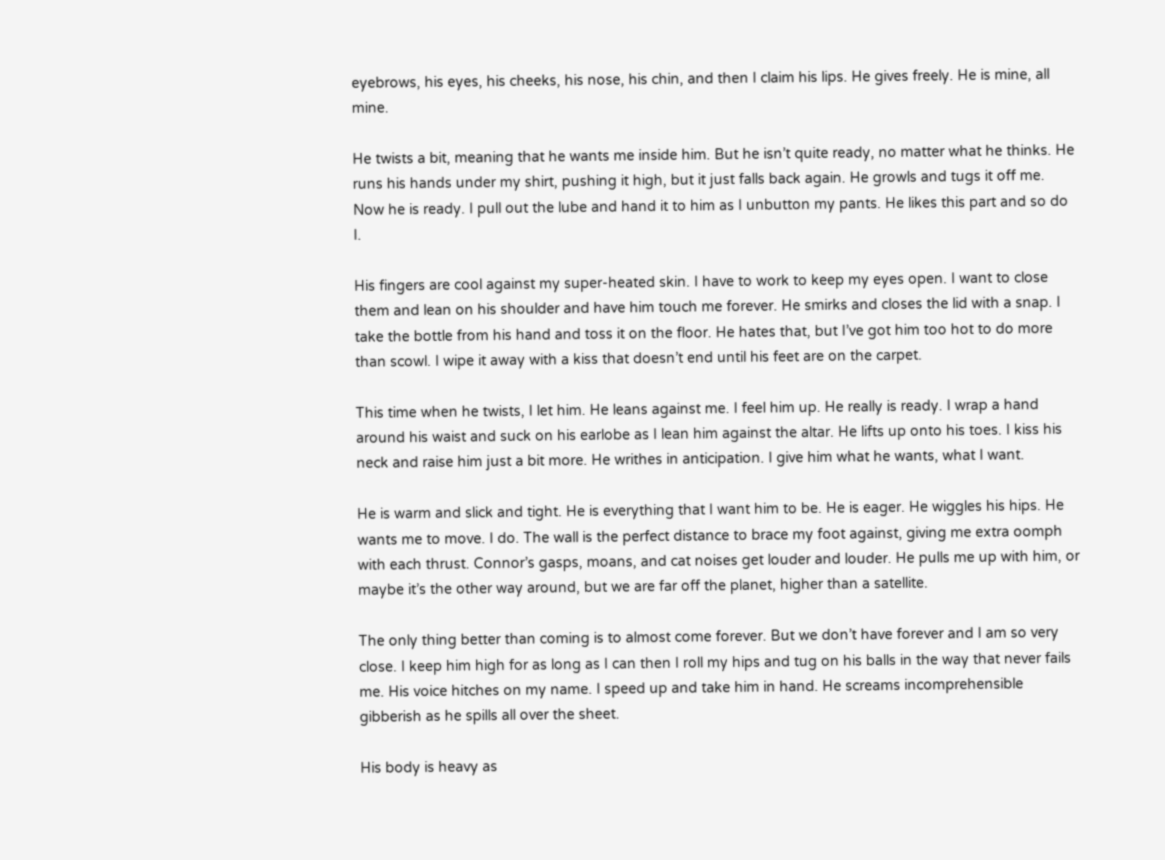eyebrows, his eyes, his cheeks, his nose, his chin, and then I claim his lips. He gives freely. He is mine, all mine.

He twists a bit, meaning that he wants me inside him. But he isn’t quite ready, no matter what he thinks. He runs his hands under my shirt, pushing it high, but it just falls back again. He growls and tugs it off me. Now he is ready. I pull out the lube and hand it to him as I unbutton my pants. He likes this part and so do I.

His fingers are cool against my super-heated skin. I have to work to keep my eyes open. I want to close them and lean on his shoulder and have him touch me forever. He smirks and closes the lid with a snap. I take the bottle from his hand and toss it on the floor. He hates that, but I’ve got him too hot to do more than scowl. I wipe it away with a kiss that doesn’t end until his feet are on the carpet.

This time when he twists, I let him. He leans against me. I feel him up. He really is ready. I wrap a hand around his waist and suck on his earlobe as I lean him against the altar. He lifts up onto his toes. I kiss his neck and raise him just a bit more. He writhes in anticipation. I give him what he wants, what I want.

He is warm and slick and tight. He is everything that I want him to be. He is eager. He wiggles his hips. He wants me to move. I do. The wall is the perfect distance to brace my foot against, giving me extra oomph with each thrust. Connor’s gasps, moans, and cat noises get louder and louder. He pulls me up with him, or maybe it’s the other way around, but we are far off the planet, higher than a satellite.

The only thing better than coming is to almost come forever. But we don’t have forever and I am so very close. I keep him high for as long as I can then I roll my hips and tug on his balls in the way that never fails me. His voice hitches on my name. I speed up and take him in hand. He screams incomprehensible gibberish as he spills all over the sheet.

His body is heavy as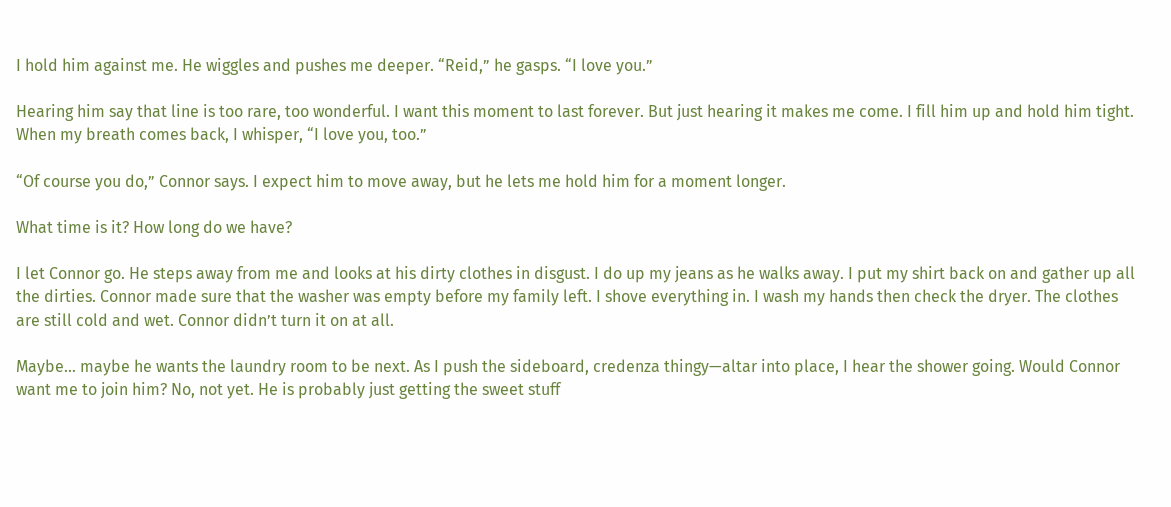I hold him against me. He wiggles and pushes me deeper. “Reid,” he gasps. “I love you.”

Hearing him say that line is too rare, too wonderful. I want this moment to last forever. But just hearing it makes me come. I fill him up and hold him tight. When my breath comes back, I whisper, “I love you, too.”

“Of course you do,” Connor says. I expect him to move away, but he lets me hold him for a moment longer.

What time is it? How long do we have?

I let Connor go. He steps away from me and looks at his dirty clothes in disgust. I do up my jeans as he walks away. I put my shirt back on and gather up all the dirties. Connor made sure that the washer was empty before my family left. I shove everything in. I wash my hands then check the dryer. The clothes are still cold and wet. Connor didn’t turn it on at all.

Maybe… maybe he wants the laundry room to be next. As I push the sideboard, credenza thingy—altar into place, I hear the shower going. Would Connor want me to join him? No, not yet. He is probably just getting the sweet stuff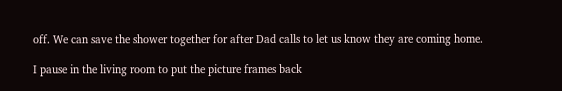off. We can save the shower together for after Dad calls to let us know they are coming home.

I pause in the living room to put the picture frames back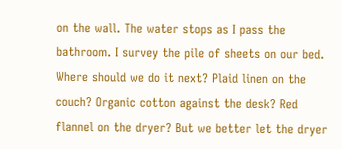on the wall. The water stops as I pass the bathroom. I survey the pile of sheets on our bed. Where should we do it next? Plaid linen on the couch? Organic cotton against the desk? Red flannel on the dryer? But we better let the dryer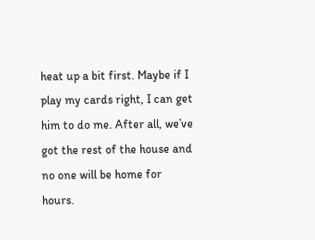heat up a bit first. Maybe if I play my cards right, I can get him to do me. After all, we’ve got the rest of the house and no one will be home for hours.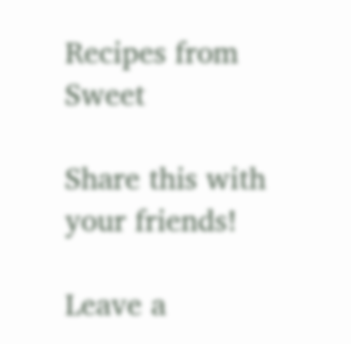Recipes from Sweet

Share this with your friends!

Leave a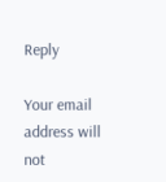Reply

Your email address will not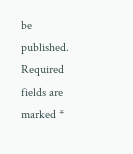be published. Required fields are marked *